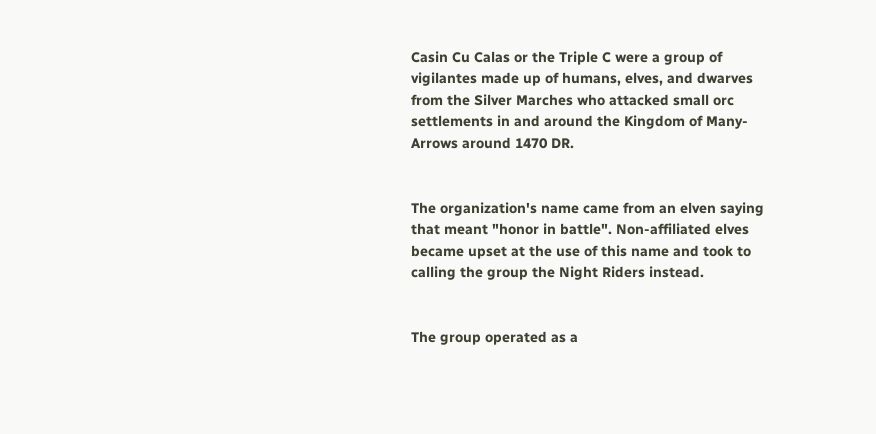Casin Cu Calas or the Triple C were a group of vigilantes made up of humans, elves, and dwarves from the Silver Marches who attacked small orc settlements in and around the Kingdom of Many-Arrows around 1470 DR.


The organization's name came from an elven saying that meant "honor in battle". Non-affiliated elves became upset at the use of this name and took to calling the group the Night Riders instead.


The group operated as a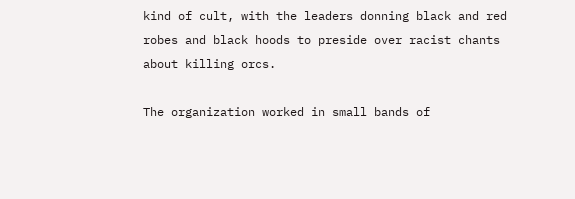kind of cult, with the leaders donning black and red robes and black hoods to preside over racist chants about killing orcs.

The organization worked in small bands of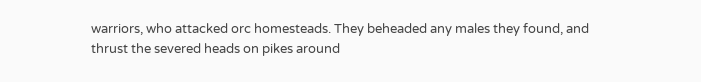warriors, who attacked orc homesteads. They beheaded any males they found, and thrust the severed heads on pikes around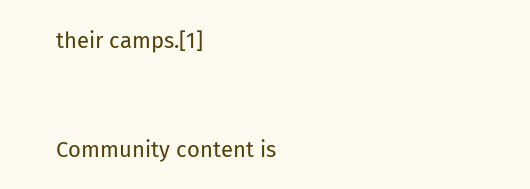their camps.[1]



Community content is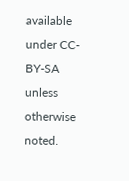available under CC-BY-SA unless otherwise noted.